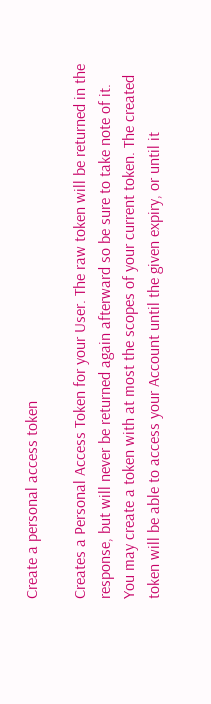Create a personal access token

Creates a Personal Access Token for your User. The raw token will be returned in the response, but will never be returned again afterward so be sure to take note of it. You may create a token with at most the scopes of your current token. The created token will be able to access your Account until the given expiry, or until it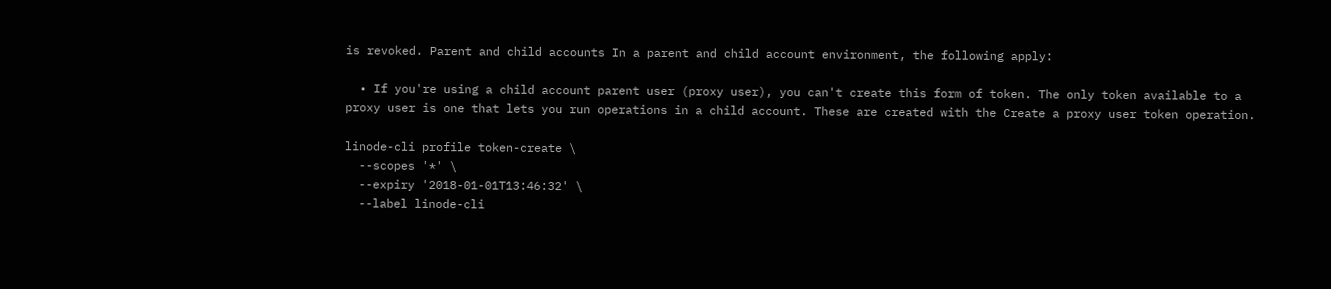is revoked. Parent and child accounts In a parent and child account environment, the following apply:

  • If you're using a child account parent user (proxy user), you can't create this form of token. The only token available to a proxy user is one that lets you run operations in a child account. These are created with the Create a proxy user token operation.

linode-cli profile token-create \
  --scopes '*' \
  --expiry '2018-01-01T13:46:32' \
  --label linode-cli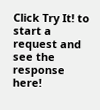Click Try It! to start a request and see the response here!